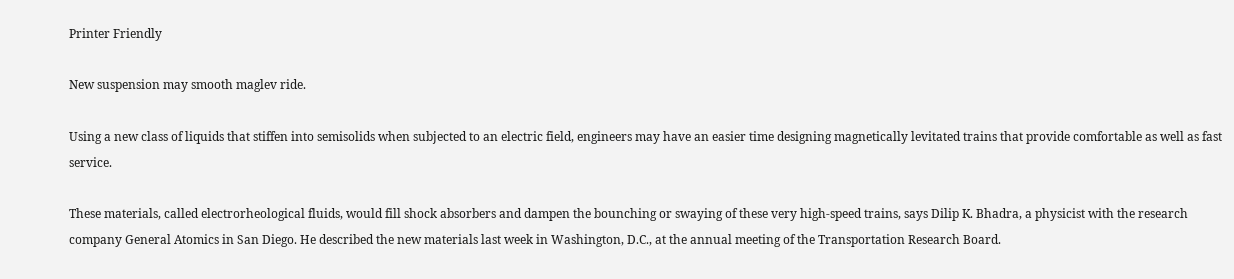Printer Friendly

New suspension may smooth maglev ride.

Using a new class of liquids that stiffen into semisolids when subjected to an electric field, engineers may have an easier time designing magnetically levitated trains that provide comfortable as well as fast service.

These materials, called electrorheological fluids, would fill shock absorbers and dampen the bounching or swaying of these very high-speed trains, says Dilip K. Bhadra, a physicist with the research company General Atomics in San Diego. He described the new materials last week in Washington, D.C., at the annual meeting of the Transportation Research Board.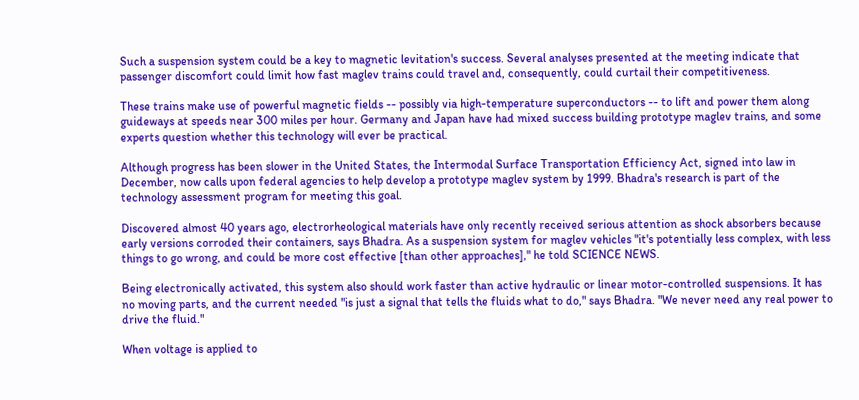Such a suspension system could be a key to magnetic levitation's success. Several analyses presented at the meeting indicate that passenger discomfort could limit how fast maglev trains could travel and, consequently, could curtail their competitiveness.

These trains make use of powerful magnetic fields -- possibly via high-temperature superconductors -- to lift and power them along guideways at speeds near 300 miles per hour. Germany and Japan have had mixed success building prototype maglev trains, and some experts question whether this technology will ever be practical.

Although progress has been slower in the United States, the Intermodal Surface Transportation Efficiency Act, signed into law in December, now calls upon federal agencies to help develop a prototype maglev system by 1999. Bhadra's research is part of the technology assessment program for meeting this goal.

Discovered almost 40 years ago, electrorheological materials have only recently received serious attention as shock absorbers because early versions corroded their containers, says Bhadra. As a suspension system for maglev vehicles "it's potentially less complex, with less things to go wrong, and could be more cost effective [than other approaches]," he told SCIENCE NEWS.

Being electronically activated, this system also should work faster than active hydraulic or linear motor-controlled suspensions. It has no moving parts, and the current needed "is just a signal that tells the fluids what to do," says Bhadra. "We never need any real power to drive the fluid."

When voltage is applied to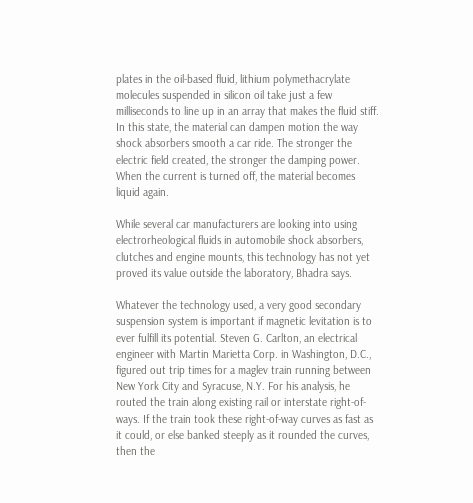plates in the oil-based fluid, lithium polymethacrylate molecules suspended in silicon oil take just a few milliseconds to line up in an array that makes the fluid stiff. In this state, the material can dampen motion the way shock absorbers smooth a car ride. The stronger the electric field created, the stronger the damping power. When the current is turned off, the material becomes liquid again.

While several car manufacturers are looking into using electrorheological fluids in automobile shock absorbers, clutches and engine mounts, this technology has not yet proved its value outside the laboratory, Bhadra says.

Whatever the technology used, a very good secondary suspension system is important if magnetic levitation is to ever fulfill its potential. Steven G. Carlton, an electrical engineer with Martin Marietta Corp. in Washington, D.C., figured out trip times for a maglev train running between New York City and Syracuse, N.Y. For his analysis, he routed the train along existing rail or interstate right-of-ways. If the train took these right-of-way curves as fast as it could, or else banked steeply as it rounded the curves, then the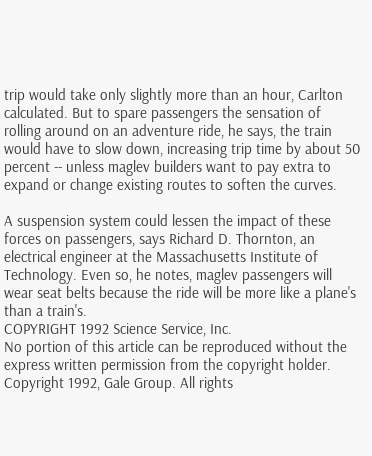trip would take only slightly more than an hour, Carlton calculated. But to spare passengers the sensation of rolling around on an adventure ride, he says, the train would have to slow down, increasing trip time by about 50 percent -- unless maglev builders want to pay extra to expand or change existing routes to soften the curves.

A suspension system could lessen the impact of these forces on passengers, says Richard D. Thornton, an electrical engineer at the Massachusetts Institute of Technology. Even so, he notes, maglev passengers will wear seat belts because the ride will be more like a plane's than a train's.
COPYRIGHT 1992 Science Service, Inc.
No portion of this article can be reproduced without the express written permission from the copyright holder.
Copyright 1992, Gale Group. All rights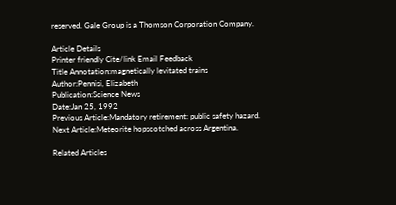reserved. Gale Group is a Thomson Corporation Company.

Article Details
Printer friendly Cite/link Email Feedback
Title Annotation:magnetically levitated trains
Author:Pennisi, Elizabeth
Publication:Science News
Date:Jan 25, 1992
Previous Article:Mandatory retirement: public safety hazard.
Next Article:Meteorite hopscotched across Argentina.

Related Articles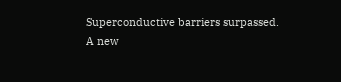Superconductive barriers surpassed.
A new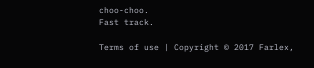choo-choo.
Fast track.

Terms of use | Copyright © 2017 Farlex,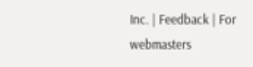Inc. | Feedback | For webmasters